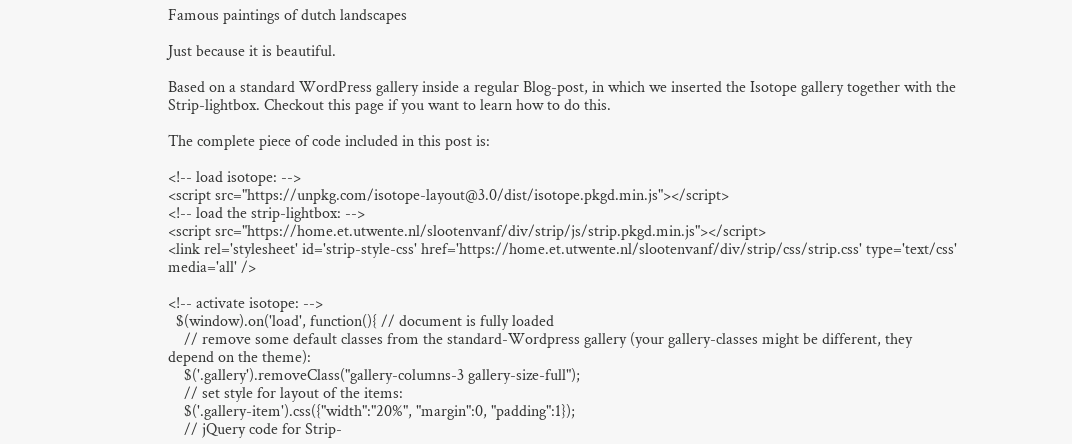Famous paintings of dutch landscapes

Just because it is beautiful.

Based on a standard WordPress gallery inside a regular Blog-post, in which we inserted the Isotope gallery together with the Strip-lightbox. Checkout this page if you want to learn how to do this.

The complete piece of code included in this post is:

<!-- load isotope: -->
<script src="https://unpkg.com/isotope-layout@3.0/dist/isotope.pkgd.min.js"></script>
<!-- load the strip-lightbox: -->
<script src="https://home.et.utwente.nl/slootenvanf/div/strip/js/strip.pkgd.min.js"></script>
<link rel='stylesheet' id='strip-style-css' href='https://home.et.utwente.nl/slootenvanf/div/strip/css/strip.css' type='text/css' media='all' />

<!-- activate isotope: -->
  $(window).on('load', function(){ // document is fully loaded
    // remove some default classes from the standard-Wordpress gallery (your gallery-classes might be different, they depend on the theme):
    $('.gallery').removeClass("gallery-columns-3 gallery-size-full");
    // set style for layout of the items:
    $('.gallery-item').css({"width":"20%", "margin":0, "padding":1});
    // jQuery code for Strip-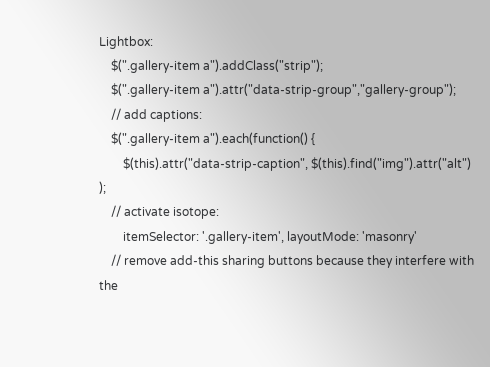Lightbox:
    $(".gallery-item a").addClass("strip");
    $(".gallery-item a").attr("data-strip-group","gallery-group");
    // add captions:
    $(".gallery-item a").each(function() {
        $(this).attr("data-strip-caption", $(this).find("img").attr("alt") );
    // activate isotope:
        itemSelector: '.gallery-item', layoutMode: 'masonry'
    // remove add-this sharing buttons because they interfere with the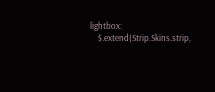lightbox:
    $.extend(Strip.Skins.strip,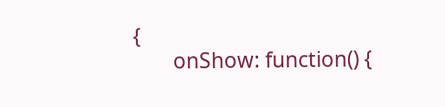{
        onShow: function() {